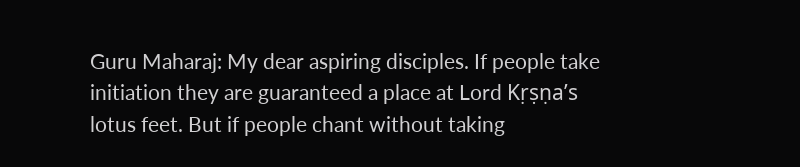Guru Maharaj: My dear aspiring disciples. If people take initiation they are guaranteed a place at Lord Kṛṣṇa’s lotus feet. But if people chant without taking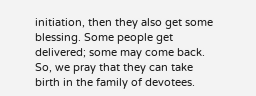initiation, then they also get some blessing. Some people get delivered; some may come back. So, we pray that they can take birth in the family of devotees.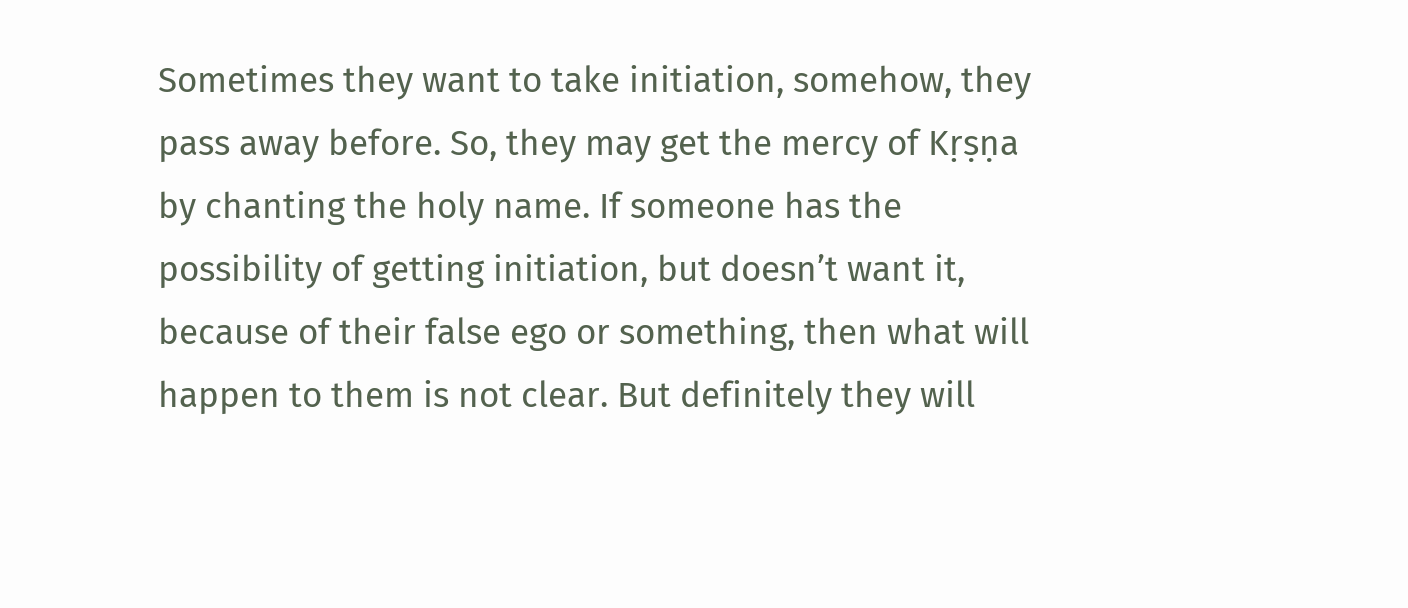Sometimes they want to take initiation, somehow, they pass away before. So, they may get the mercy of Kṛṣṇa by chanting the holy name. If someone has the possibility of getting initiation, but doesn’t want it, because of their false ego or something, then what will happen to them is not clear. But definitely they will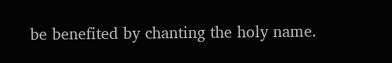be benefited by chanting the holy name.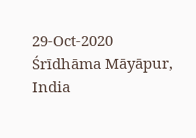29-Oct-2020 Śrīdhāma Māyāpur, India